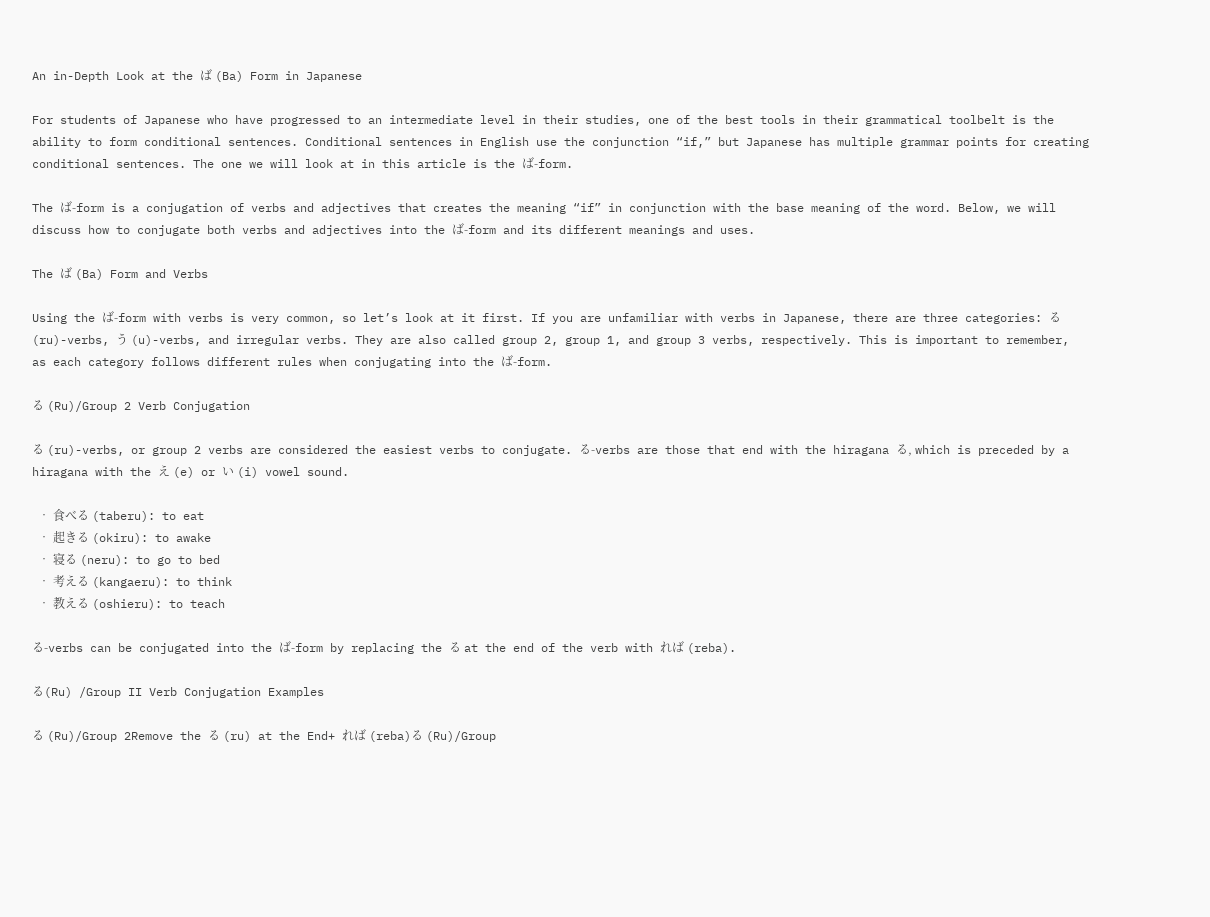An in-Depth Look at the ば (Ba) Form in Japanese

For students of Japanese who have progressed to an intermediate level in their studies, one of the best tools in their grammatical toolbelt is the ability to form conditional sentences. Conditional sentences in English use the conjunction “if,” but Japanese has multiple grammar points for creating conditional sentences. The one we will look at in this article is the ば-form.

The ば-form is a conjugation of verbs and adjectives that creates the meaning “if” in conjunction with the base meaning of the word. Below, we will discuss how to conjugate both verbs and adjectives into the ば-form and its different meanings and uses.

The ば (Ba) Form and Verbs

Using the ば-form with verbs is very common, so let’s look at it first. If you are unfamiliar with verbs in Japanese, there are three categories: る (ru)-verbs, う (u)-verbs, and irregular verbs. They are also called group 2, group 1, and group 3 verbs, respectively. This is important to remember, as each category follows different rules when conjugating into the ば-form.

る (Ru)/Group 2 Verb Conjugation

る (ru)-verbs, or group 2 verbs are considered the easiest verbs to conjugate. る-verbs are those that end with the hiragana る, which is preceded by a hiragana with the え (e) or い (i) vowel sound.

  • 食べる (taberu): to eat
  • 起きる (okiru): to awake
  • 寝る (neru): to go to bed
  • 考える (kangaeru): to think
  • 教える (oshieru): to teach

る-verbs can be conjugated into the ば-form by replacing the る at the end of the verb with れば (reba).

る(Ru) /Group II Verb Conjugation Examples

る (Ru)/Group 2Remove the る (ru) at the End+ れば (reba)る (Ru)/Group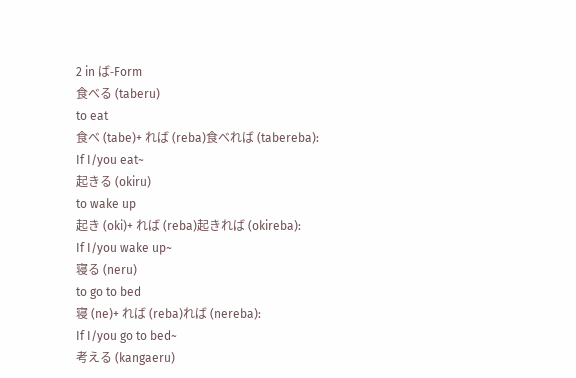2 in ば-Form
食べる (taberu)
to eat
食べ (tabe)+ れば (reba)食べれば (tabereba):
If I/you eat~
起きる (okiru)
to wake up
起き (oki)+ れば (reba)起きれば (okireba):
If I/you wake up~
寝る (neru)
to go to bed
寝 (ne)+ れば (reba)れば (nereba):
If I/you go to bed~
考える (kangaeru)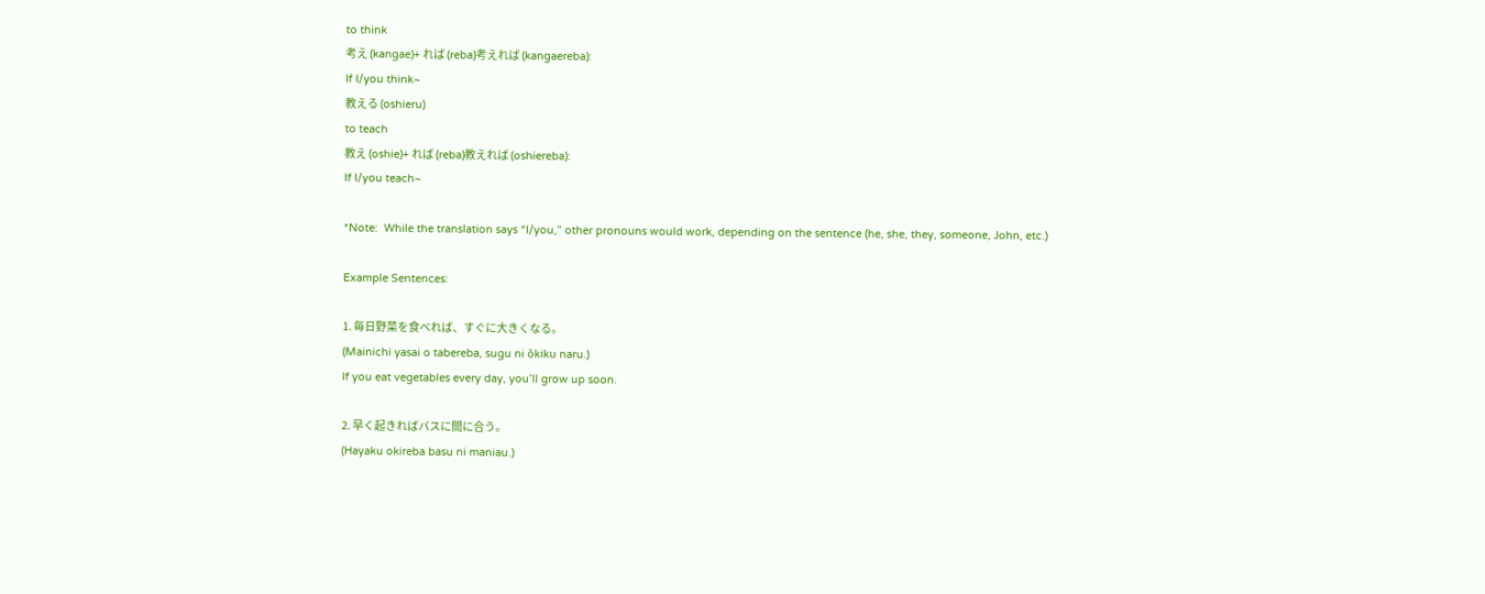to think
考え (kangae)+ れば (reba)考えれば (kangaereba):
If I/you think~
教える (oshieru)
to teach
教え (oshie)+ れば (reba)教えれば (oshiereba):
If I/you teach~

*Note:  While the translation says “I/you,” other pronouns would work, depending on the sentence (he, she, they, someone, John, etc.)

Example Sentences:

1. 毎日野菜を食べれば、すぐに大きくなる。
(Mainichi yasai o tabereba, sugu ni ōkiku naru.)
If you eat vegetables every day, you’ll grow up soon.

2. 早く起きればバスに間に合う。
(Hayaku okireba basu ni maniau.)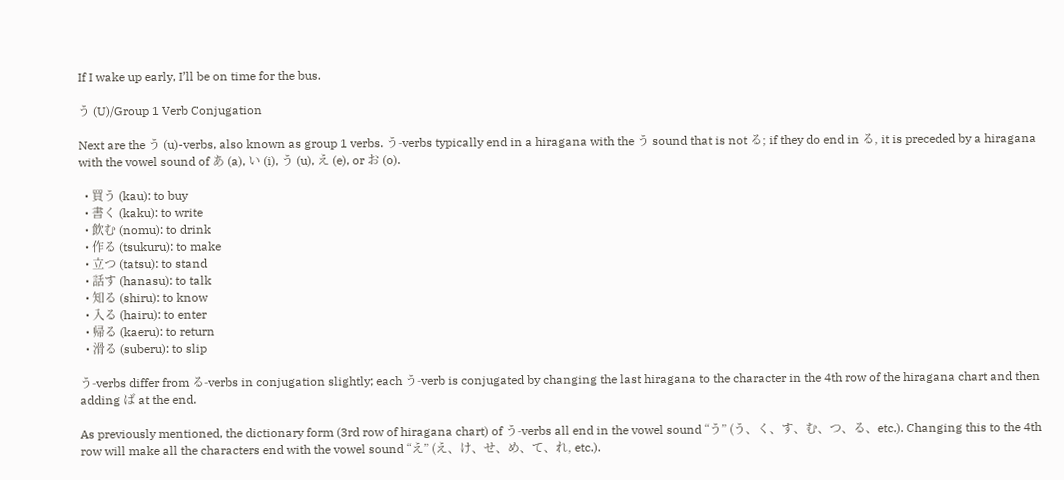If I wake up early, I’ll be on time for the bus.

う (U)/Group 1 Verb Conjugation

Next are the う (u)-verbs, also known as group 1 verbs. う-verbs typically end in a hiragana with the う sound that is not る; if they do end in る, it is preceded by a hiragana with the vowel sound of あ (a), い (i), う (u), え (e), or お (o).

  • 買う (kau): to buy
  • 書く (kaku): to write
  • 飲む (nomu): to drink
  • 作る (tsukuru): to make
  • 立つ (tatsu): to stand
  • 話す (hanasu): to talk
  • 知る (shiru): to know
  • 入る (hairu): to enter
  • 帰る (kaeru): to return
  • 滑る (suberu): to slip

う-verbs differ from る-verbs in conjugation slightly; each う-verb is conjugated by changing the last hiragana to the character in the 4th row of the hiragana chart and then adding ば at the end.

As previously mentioned, the dictionary form (3rd row of hiragana chart) of う-verbs all end in the vowel sound “う” (う、く、す、む、つ、る、etc.). Changing this to the 4th row will make all the characters end with the vowel sound “え” (え、け、せ、め、て、れ, etc.).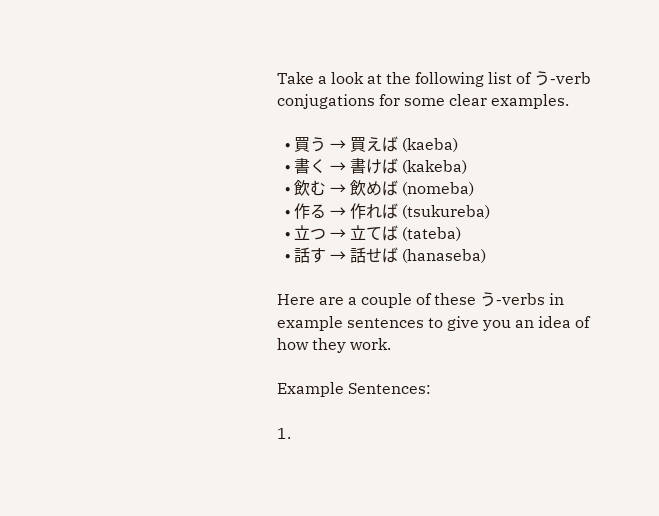Take a look at the following list of う-verb conjugations for some clear examples.

  • 買う → 買えば (kaeba)
  • 書く → 書けば (kakeba)
  • 飲む → 飲めば (nomeba)
  • 作る → 作れば (tsukureba)
  • 立つ → 立てば (tateba)
  • 話す → 話せば (hanaseba)

Here are a couple of these う-verbs in example sentences to give you an idea of how they work.

Example Sentences:

1.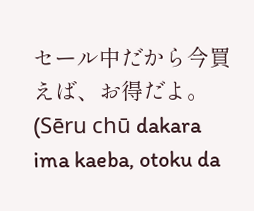セール中だから今買えば、お得だよ。
(Sēru chū dakara ima kaeba, otoku da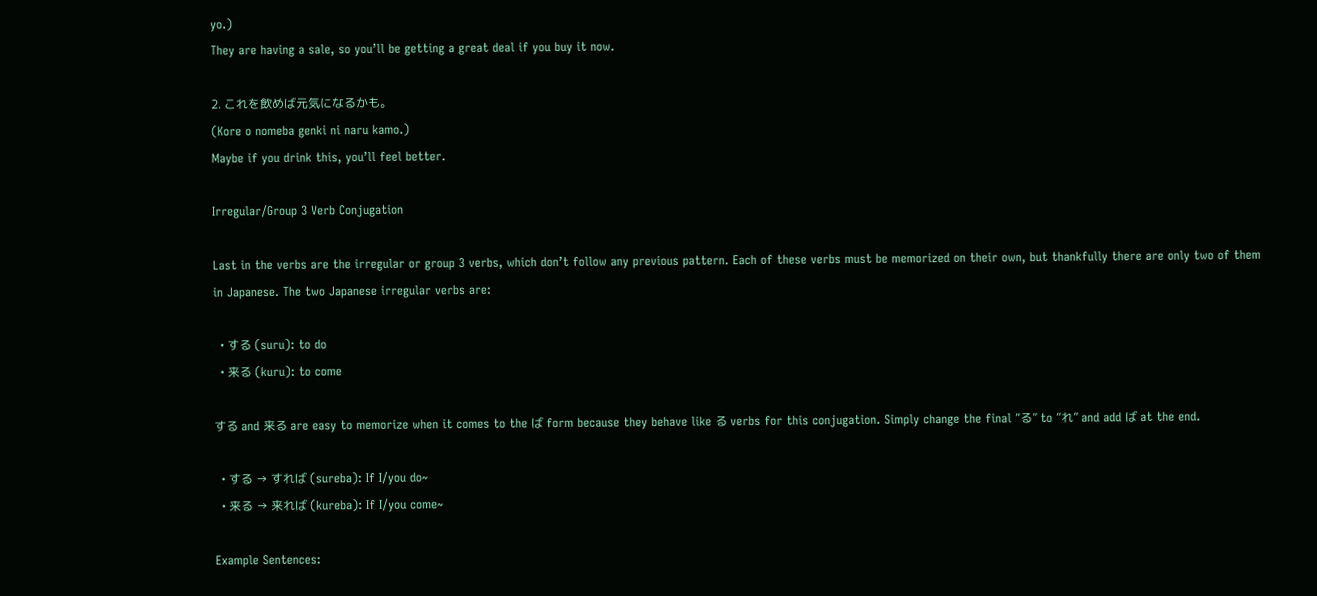yo.)
They are having a sale, so you’ll be getting a great deal if you buy it now.

2. これを飲めば元気になるかも。
(Kore o nomeba genki ni naru kamo.)
Maybe if you drink this, you’ll feel better.

Irregular/Group 3 Verb Conjugation

Last in the verbs are the irregular or group 3 verbs, which don’t follow any previous pattern. Each of these verbs must be memorized on their own, but thankfully there are only two of them in Japanese. The two Japanese irregular verbs are:

  • する (suru): to do
  • 来る (kuru): to come

する and 来る are easy to memorize when it comes to the ば form because they behave like る verbs for this conjugation. Simply change the final “る” to “れ” and add ば at the end.

  • する → すれば (sureba): If I/you do~
  • 来る → 来れば (kureba): If I/you come~

Example Sentences: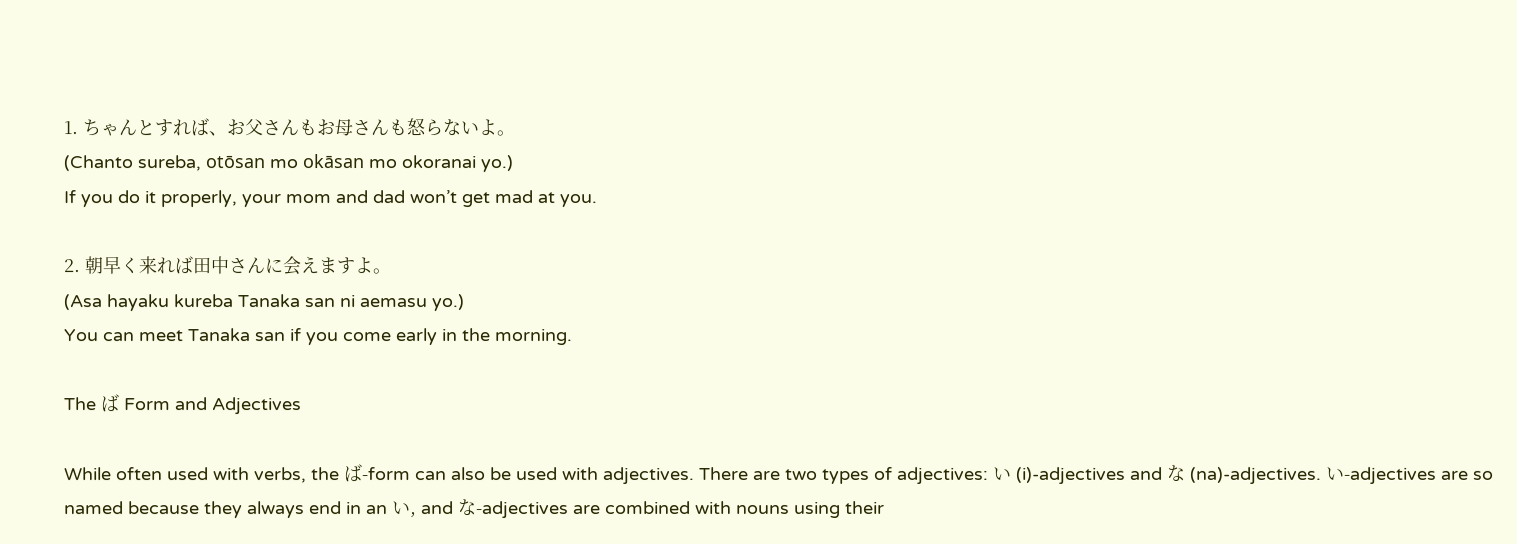1. ちゃんとすれば、お父さんもお母さんも怒らないよ。
(Chanto sureba, otōsan mo okāsan mo okoranai yo.)
If you do it properly, your mom and dad won’t get mad at you.

2. 朝早く来れば田中さんに会えますよ。
(Asa hayaku kureba Tanaka san ni aemasu yo.)
You can meet Tanaka san if you come early in the morning.

The ば Form and Adjectives

While often used with verbs, the ば-form can also be used with adjectives. There are two types of adjectives: い (i)-adjectives and な (na)-adjectives. い-adjectives are so named because they always end in an い, and な-adjectives are combined with nouns using their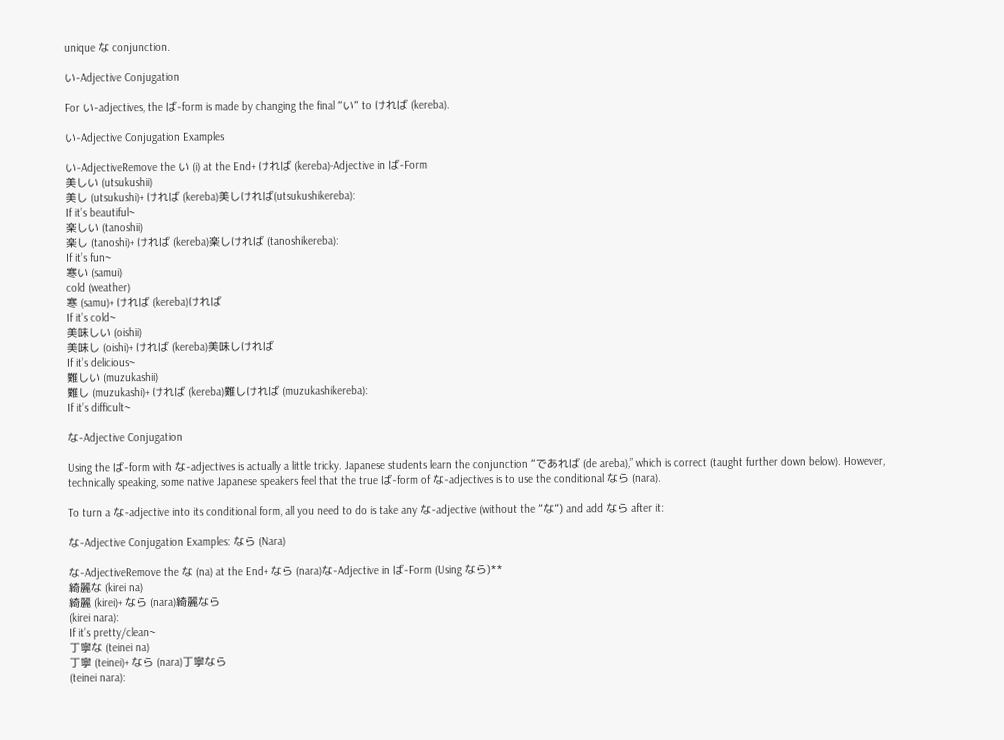unique な conjunction.

い-Adjective Conjugation

For い-adjectives, the ば-form is made by changing the final “い” to ければ (kereba).

い-Adjective Conjugation Examples

い-AdjectiveRemove the い (i) at the End+ ければ (kereba)-Adjective in ば-Form
美しい (utsukushii)
美し (utsukushi)+ ければ (kereba)美しければ(utsukushikereba):
If it’s beautiful~
楽しい (tanoshii)
楽し (tanoshi)+ ければ (kereba)楽しければ (tanoshikereba):
If it’s fun~
寒い (samui)
cold (weather)
寒 (samu)+ ければ (kereba)ければ
If it’s cold~
美味しい (oishii)
美味し (oishi)+ ければ (kereba)美味しければ
If it’s delicious~
難しい (muzukashii)
難し (muzukashi)+ ければ (kereba)難しければ (muzukashikereba):
If it’s difficult~

な-Adjective Conjugation

Using the ば-form with な-adjectives is actually a little tricky. Japanese students learn the conjunction “であれば (de areba),” which is correct (taught further down below). However, technically speaking, some native Japanese speakers feel that the true ば-form of な-adjectives is to use the conditional なら (nara).

To turn a な-adjective into its conditional form, all you need to do is take any な-adjective (without the “な”) and add なら after it:

な-Adjective Conjugation Examples: なら (Nara)

な-AdjectiveRemove the な (na) at the End+ なら (nara)な-Adjective in ば-Form (Using なら)**
綺麗な (kirei na)
綺麗 (kirei)+ なら (nara)綺麗なら
(kirei nara):
If it’s pretty/clean~
丁寧な (teinei na)
丁寧 (teinei)+ なら (nara)丁寧なら
(teinei nara):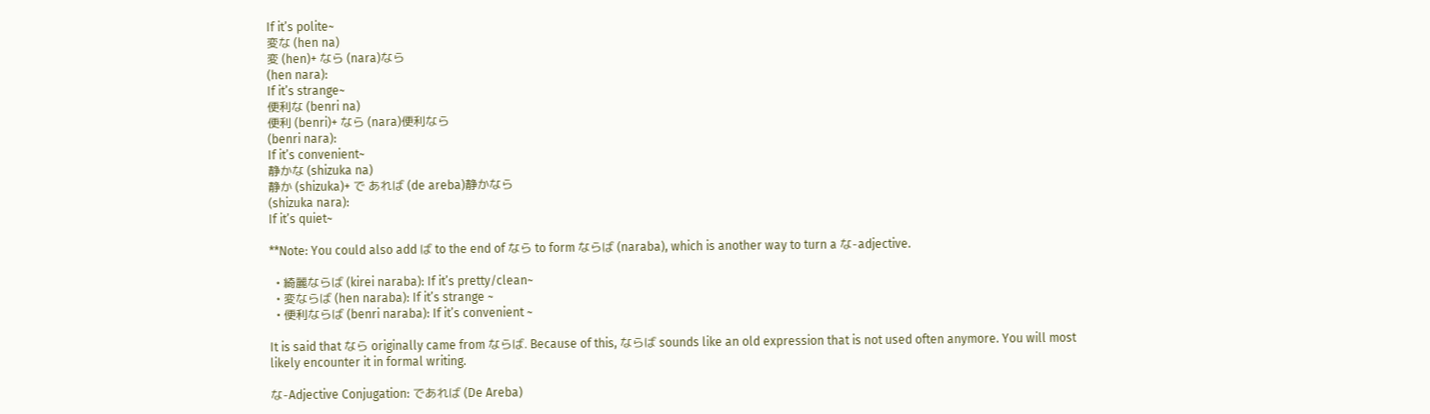If it’s polite~
変な (hen na)
変 (hen)+ なら (nara)なら
(hen nara):
If it’s strange~
便利な (benri na)
便利 (benri)+ なら (nara)便利なら
(benri nara):
If it’s convenient~
静かな (shizuka na)
静か (shizuka)+ で あれば (de areba)静かなら
(shizuka nara):
If it’s quiet~

**Note: You could also add ば to the end of なら to form ならば (naraba), which is another way to turn a な-adjective.

  • 綺麗ならば (kirei naraba): If it’s pretty/clean~
  • 変ならば (hen naraba): If it’s strange ~
  • 便利ならば (benri naraba): If it’s convenient ~

It is said that なら originally came from ならば. Because of this, ならば sounds like an old expression that is not used often anymore. You will most likely encounter it in formal writing.

な-Adjective Conjugation: であれば (De Areba)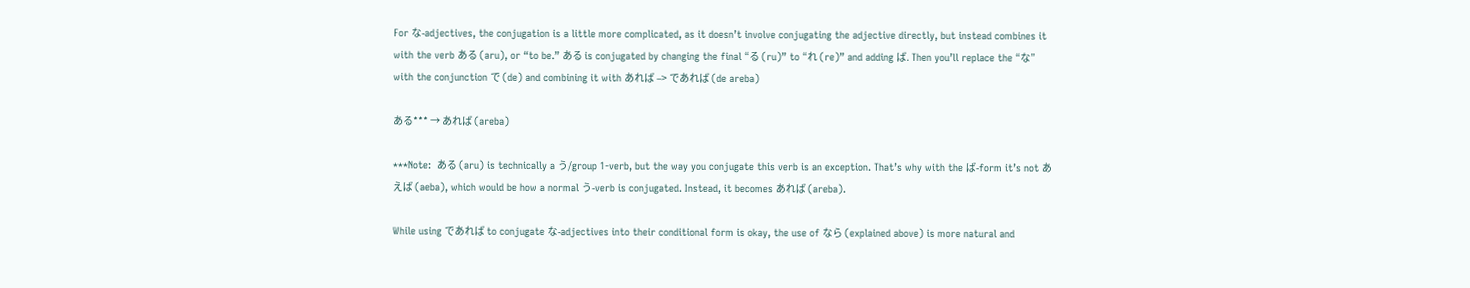For な-adjectives, the conjugation is a little more complicated, as it doesn’t involve conjugating the adjective directly, but instead combines it with the verb ある (aru), or “to be.” ある is conjugated by changing the final “る (ru)” to “れ (re)” and adding ば. Then you’ll replace the “な” with the conjunction で (de) and combining it with あれば –> であれば (de areba)

ある*** → あれば (areba)

***Note:  ある (aru) is technically a う/group 1-verb, but the way you conjugate this verb is an exception. That’s why with the ば-form it’s not あえば (aeba), which would be how a normal う-verb is conjugated. Instead, it becomes あれば (areba).

While using であれば to conjugate な-adjectives into their conditional form is okay, the use of なら (explained above) is more natural and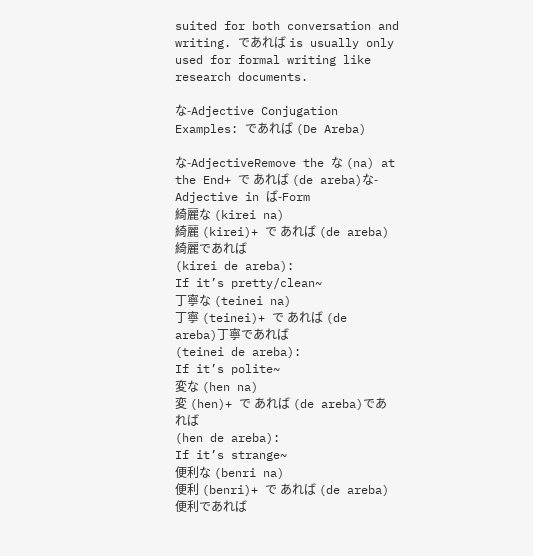suited for both conversation and writing. であれば is usually only used for formal writing like research documents.

な-Adjective Conjugation Examples: であれば (De Areba)

な-AdjectiveRemove the な (na) at the End+ で あれば (de areba)な-Adjective in ば-Form
綺麗な (kirei na)
綺麗 (kirei)+ で あれば (de areba)綺麗であれば
(kirei de areba):
If it’s pretty/clean~
丁寧な (teinei na)
丁寧 (teinei)+ で あれば (de areba)丁寧であれば
(teinei de areba):
If it’s polite~
変な (hen na)
変 (hen)+ で あれば (de areba)であれば
(hen de areba):
If it’s strange~
便利な (benri na)
便利 (benri)+ で あれば (de areba)便利であれば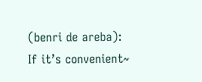(benri de areba):
If it’s convenient~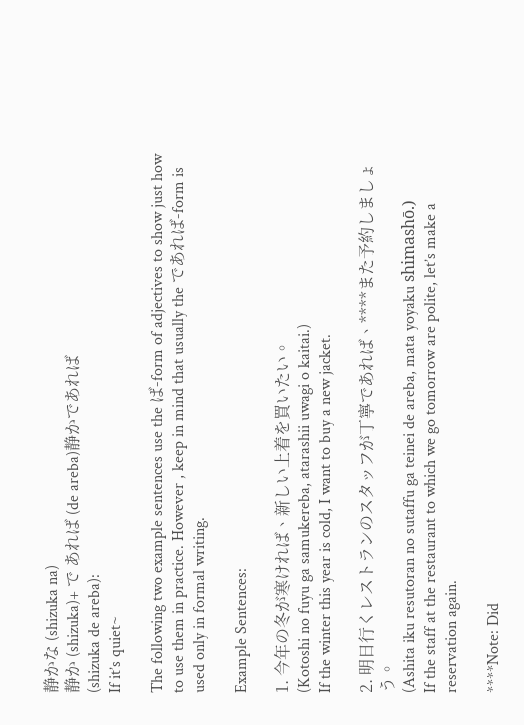静かな (shizuka na)
静か (shizuka)+ で あれば (de areba)静かであれば
(shizuka de areba):
If it’s quiet~

The following two example sentences use the ば-form of adjectives to show just how to use them in practice. However , keep in mind that usually the であれば-form is used only in formal writing.

Example Sentences:

1. 今年の冬が寒ければ、新しい上着を買いたい。
(Kotoshi no fuyu ga samukereba, atarashii uwagi o kaitai.)
If the winter this year is cold, I want to buy a new jacket.

2. 明日行くレストランのスタッフが丁寧であれば、****また予約しましょう。
(Ashita iku resutoran no sutaffu ga teinei de areba, mata yoyaku shimashō.)
If the staff at the restaurant to which we go tomorrow are polite, let’s make a reservation again.

****Note: Did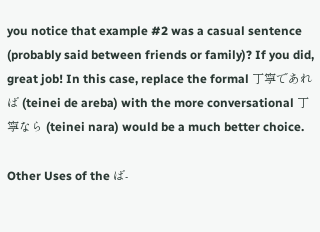you notice that example #2 was a casual sentence (probably said between friends or family)? If you did, great job! In this case, replace the formal 丁寧であれば (teinei de areba) with the more conversational 丁寧なら (teinei nara) would be a much better choice.

Other Uses of the ば-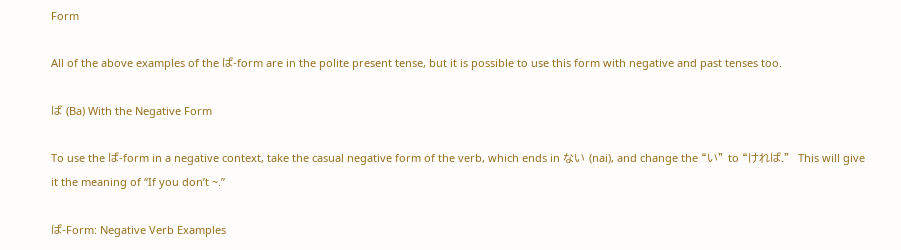Form

All of the above examples of the ば-form are in the polite present tense, but it is possible to use this form with negative and past tenses too.

ば (Ba) With the Negative Form

To use the ば-form in a negative context, take the casual negative form of the verb, which ends in ない (nai), and change the “い” to “ければ.”  This will give it the meaning of “If you don’t ~.”

ば-Form: Negative Verb Examples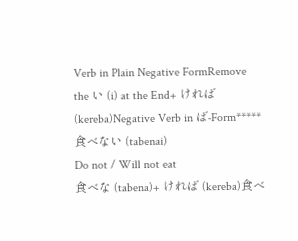Verb in Plain Negative FormRemove the い (i) at the End+ ければ (kereba)Negative Verb in ば-Form*****
食べない (tabenai)
Do not / Will not eat
食べな (tabena)+ ければ (kereba)食べ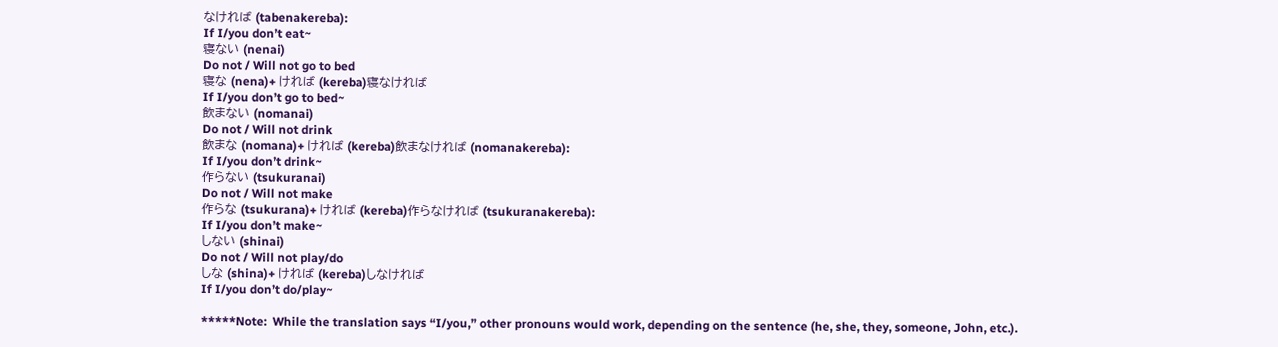なければ (tabenakereba):
If I/you don’t eat~
寝ない (nenai)
Do not / Will not go to bed
寝な (nena)+ ければ (kereba)寝なければ
If I/you don’t go to bed~
飲まない (nomanai)
Do not / Will not drink
飲まな (nomana)+ ければ (kereba)飲まなければ (nomanakereba):
If I/you don’t drink~
作らない (tsukuranai)
Do not / Will not make
作らな (tsukurana)+ ければ (kereba)作らなければ (tsukuranakereba):
If I/you don’t make~
しない (shinai)
Do not / Will not play/do
しな (shina)+ ければ (kereba)しなければ
If I/you don’t do/play~

*****Note:  While the translation says “I/you,” other pronouns would work, depending on the sentence (he, she, they, someone, John, etc.).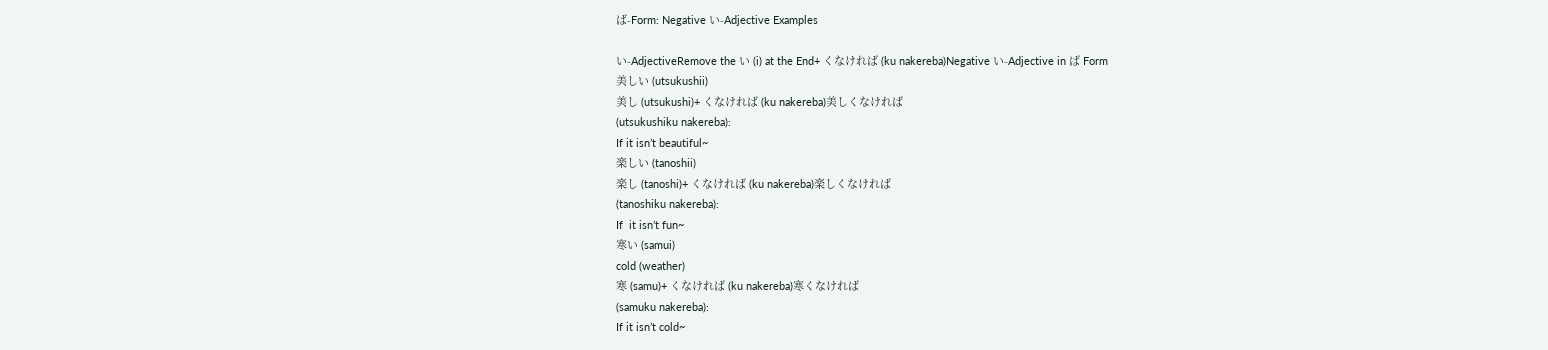ば-Form: Negative い-Adjective Examples

い-AdjectiveRemove the い (i) at the End+ くなければ (ku nakereba)Negative い-Adjective in ば Form
美しい (utsukushii)
美し (utsukushi)+ くなければ (ku nakereba)美しくなければ
(utsukushiku nakereba):
If it isn’t beautiful~
楽しい (tanoshii)
楽し (tanoshi)+ くなければ (ku nakereba)楽しくなければ
(tanoshiku nakereba):
If  it isn’t fun~
寒い (samui)
cold (weather)
寒 (samu)+ くなければ (ku nakereba)寒くなければ
(samuku nakereba):
If it isn’t cold~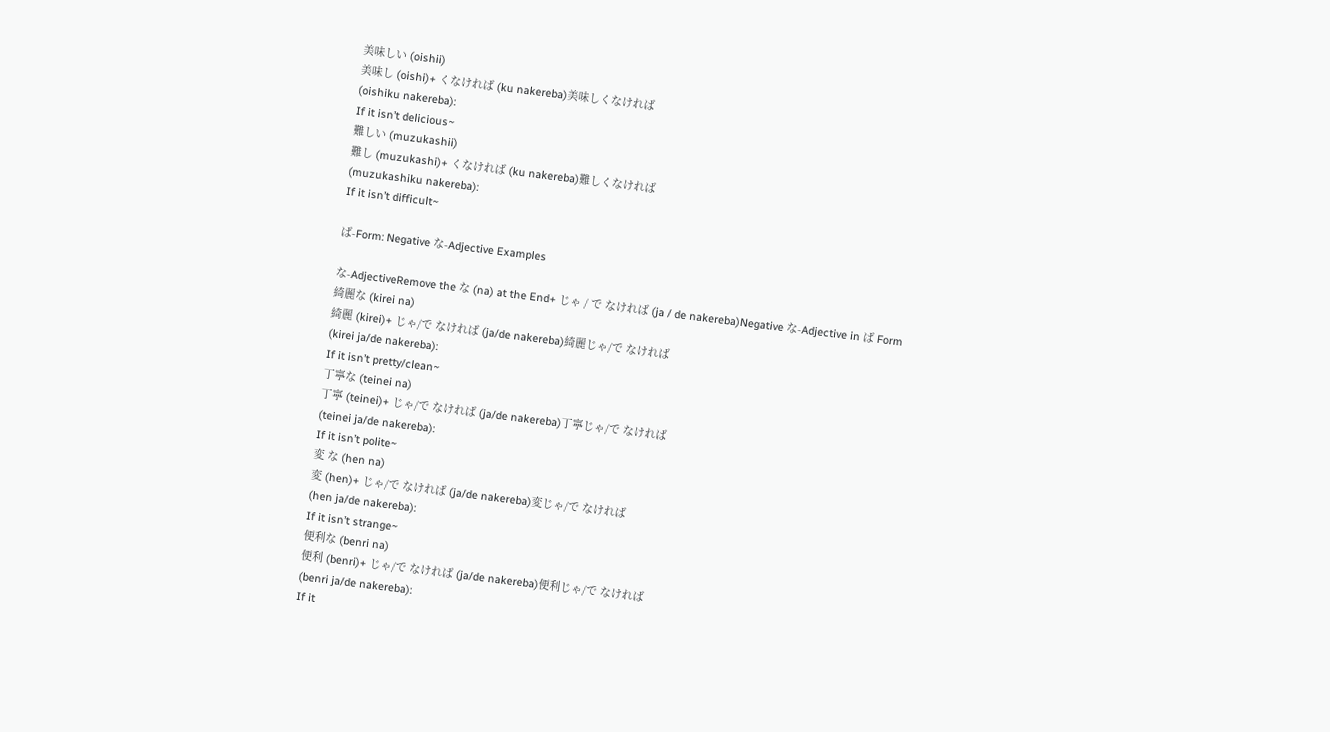美味しい (oishii)
美味し (oishi)+ くなければ (ku nakereba)美味しくなければ
(oishiku nakereba):
If it isn’t delicious~
難しい (muzukashii)
難し (muzukashi)+ くなければ (ku nakereba)難しくなければ
(muzukashiku nakereba):
If it isn’t difficult~

ば-Form: Negative な-Adjective Examples

な-AdjectiveRemove the な (na) at the End+ じゃ / で なければ (ja / de nakereba)Negative な-Adjective in ば Form
綺麗な (kirei na)
綺麗 (kirei)+ じゃ/で なければ (ja/de nakereba)綺麗じゃ/で なければ
(kirei ja/de nakereba):
If it isn’t pretty/clean~
丁寧な (teinei na)
丁寧 (teinei)+ じゃ/で なければ (ja/de nakereba)丁寧じゃ/で なければ
(teinei ja/de nakereba):
If it isn’t polite~
変 な (hen na)
変 (hen)+ じゃ/で なければ (ja/de nakereba)変じゃ/で なければ
(hen ja/de nakereba):
If it isn’t strange~
便利な (benri na)
便利 (benri)+ じゃ/で なければ (ja/de nakereba)便利じゃ/で なければ
(benri ja/de nakereba):
If it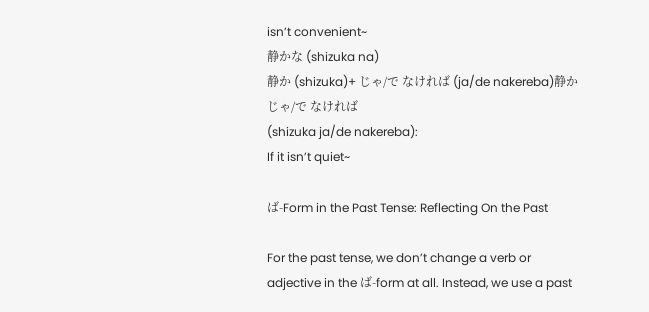isn’t convenient~
静かな (shizuka na)
静か (shizuka)+ じゃ/で なければ (ja/de nakereba)静かじゃ/で なければ
(shizuka ja/de nakereba):
If it isn’t quiet~

ば-Form in the Past Tense: Reflecting On the Past

For the past tense, we don’t change a verb or adjective in the ば-form at all. Instead, we use a past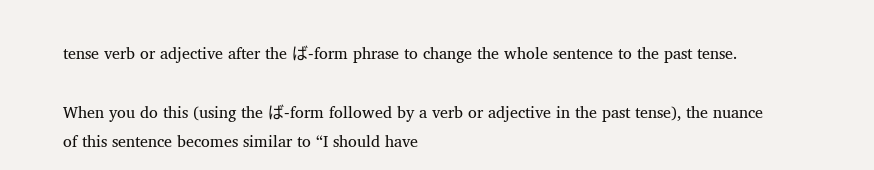tense verb or adjective after the ば-form phrase to change the whole sentence to the past tense.

When you do this (using the ば-form followed by a verb or adjective in the past tense), the nuance of this sentence becomes similar to “I should have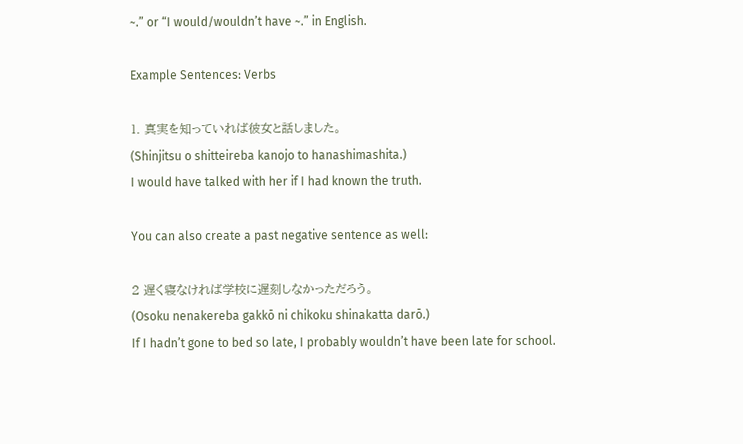~.” or “I would/wouldn’t have ~.” in English.

Example Sentences: Verbs

1. 真実を知っていれば彼女と話しました。
(Shinjitsu o shitteireba kanojo to hanashimashita.)
I would have talked with her if I had known the truth.

You can also create a past negative sentence as well:

2 遅く寝なければ学校に遅刻しなかっただろう。
(Osoku nenakereba gakkō ni chikoku shinakatta darō.)
If I hadn’t gone to bed so late, I probably wouldn’t have been late for school.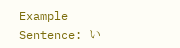Example Sentence: い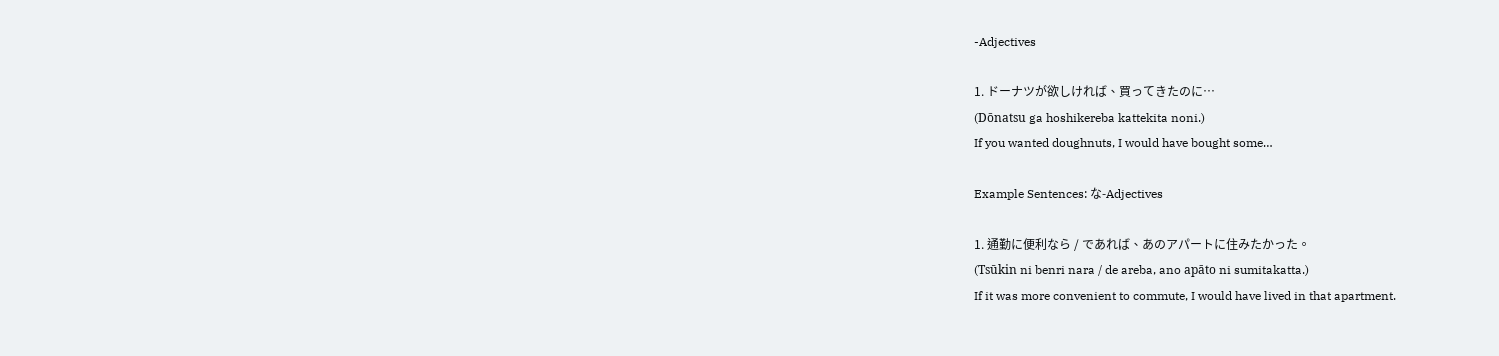-Adjectives

1. ドーナツが欲しければ、買ってきたのに…
(Dōnatsu ga hoshikereba kattekita noni.)
If you wanted doughnuts, I would have bought some…

Example Sentences: な-Adjectives

1. 通勤に便利なら / であれば、あのアパートに住みたかった。
(Tsūkin ni benri nara / de areba, ano apāto ni sumitakatta.)
If it was more convenient to commute, I would have lived in that apartment.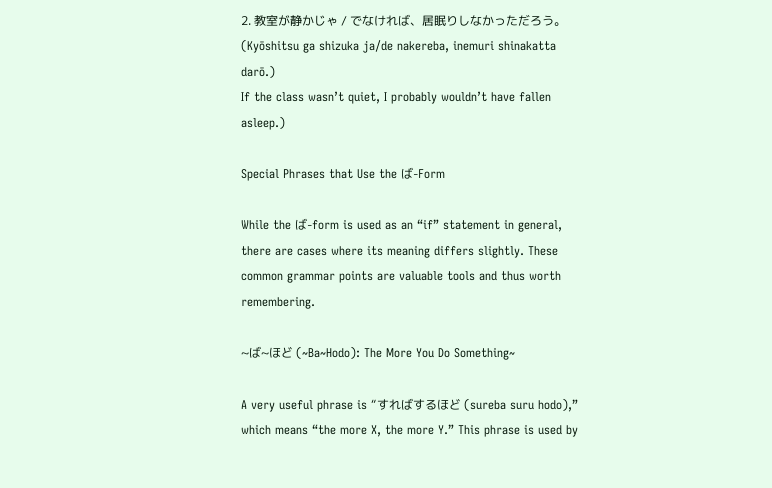2. 教室が静かじゃ / でなければ、居眠りしなかっただろう。
(Kyōshitsu ga shizuka ja/de nakereba, inemuri shinakatta darō.)
If the class wasn’t quiet, I probably wouldn’t have fallen asleep.)

Special Phrases that Use the ば-Form

While the ば-form is used as an “if” statement in general, there are cases where its meaning differs slightly. These common grammar points are valuable tools and thus worth remembering.

~ば~ほど (~Ba~Hodo): The More You Do Something~

A very useful phrase is “すればするほど (sureba suru hodo),” which means “the more X, the more Y.” This phrase is used by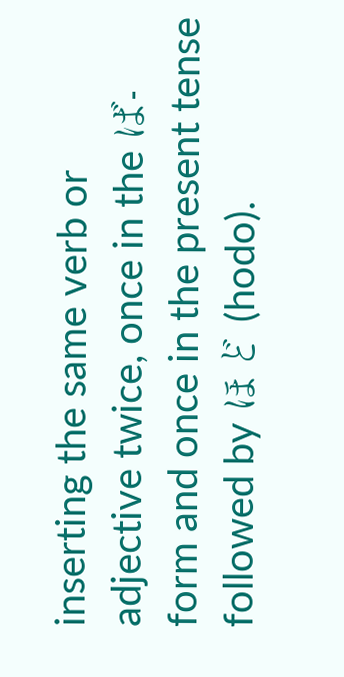inserting the same verb or adjective twice, once in the ば-form and once in the present tense followed by ほど (hodo).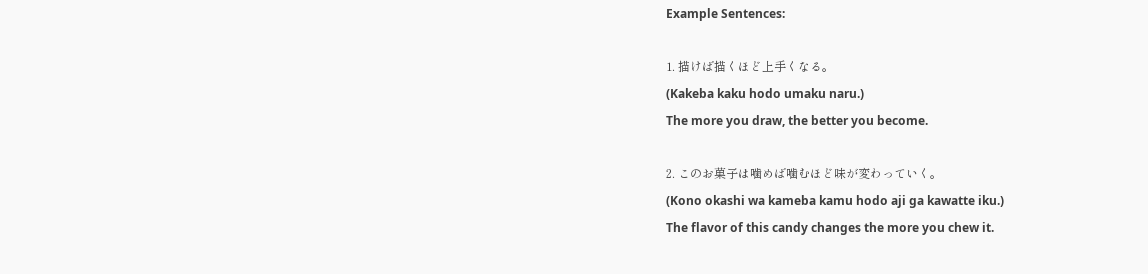Example Sentences:

1. 描けば描くほど上手くなる。
(Kakeba kaku hodo umaku naru.)
The more you draw, the better you become.

2. このお菓子は噛めば噛むほど味が変わっていく。
(Kono okashi wa kameba kamu hodo aji ga kawatte iku.)
The flavor of this candy changes the more you chew it.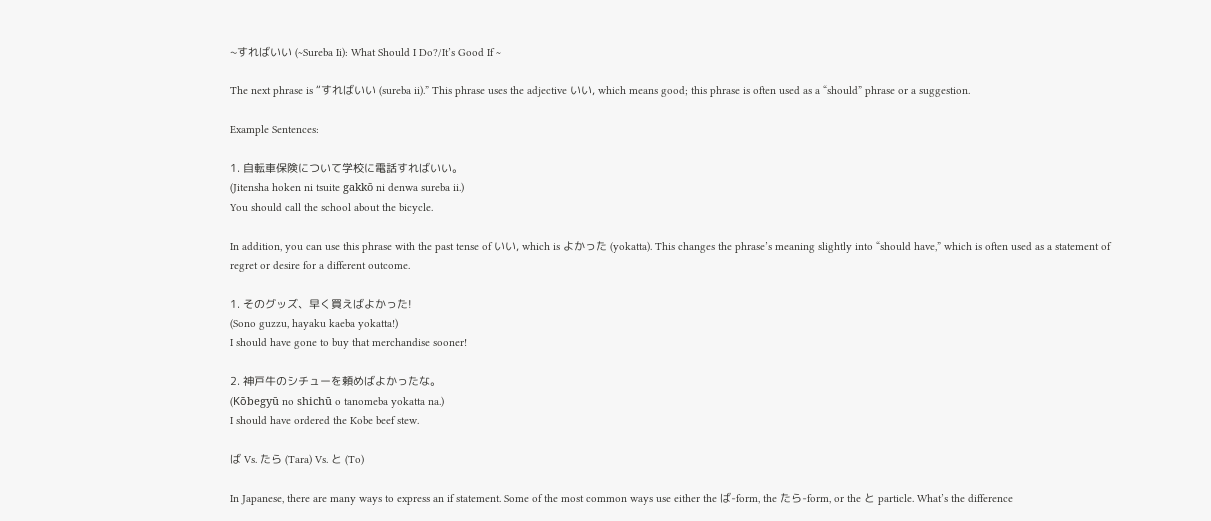~すればいい (~Sureba Ii): What Should I Do?/It’s Good If ~

The next phrase is “すればいい (sureba ii).” This phrase uses the adjective いい, which means good; this phrase is often used as a “should” phrase or a suggestion.

Example Sentences:

1. 自転車保険について学校に電話すればいい。
(Jitensha hoken ni tsuite gakkō ni denwa sureba ii.)
You should call the school about the bicycle.

In addition, you can use this phrase with the past tense of いい, which is よかった (yokatta). This changes the phrase’s meaning slightly into “should have,” which is often used as a statement of regret or desire for a different outcome.

1. そのグッズ、早く買えばよかった!
(Sono guzzu, hayaku kaeba yokatta!)
I should have gone to buy that merchandise sooner!

2. 神戸牛のシチューを頼めばよかったな。
(Kо̄begyū no shichū o tanomeba yokatta na.)
I should have ordered the Kobe beef stew.

ば Vs. たら (Tara) Vs. と (To)

In Japanese, there are many ways to express an if statement. Some of the most common ways use either the ば-form, the たら-form, or the と particle. What’s the difference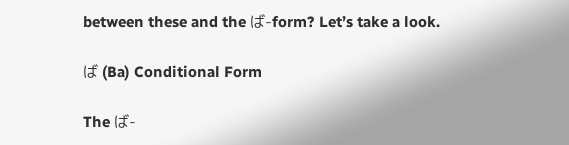between these and the ば-form? Let’s take a look.

ば (Ba) Conditional Form

The ば-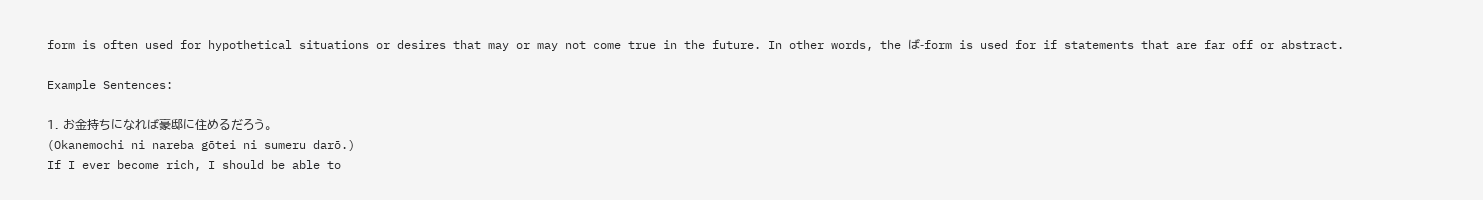form is often used for hypothetical situations or desires that may or may not come true in the future. In other words, the ば-form is used for if statements that are far off or abstract.

Example Sentences:

1. お金持ちになれば豪邸に住めるだろう。
(Okanemochi ni nareba gōtei ni sumeru darō.)
If I ever become rich, I should be able to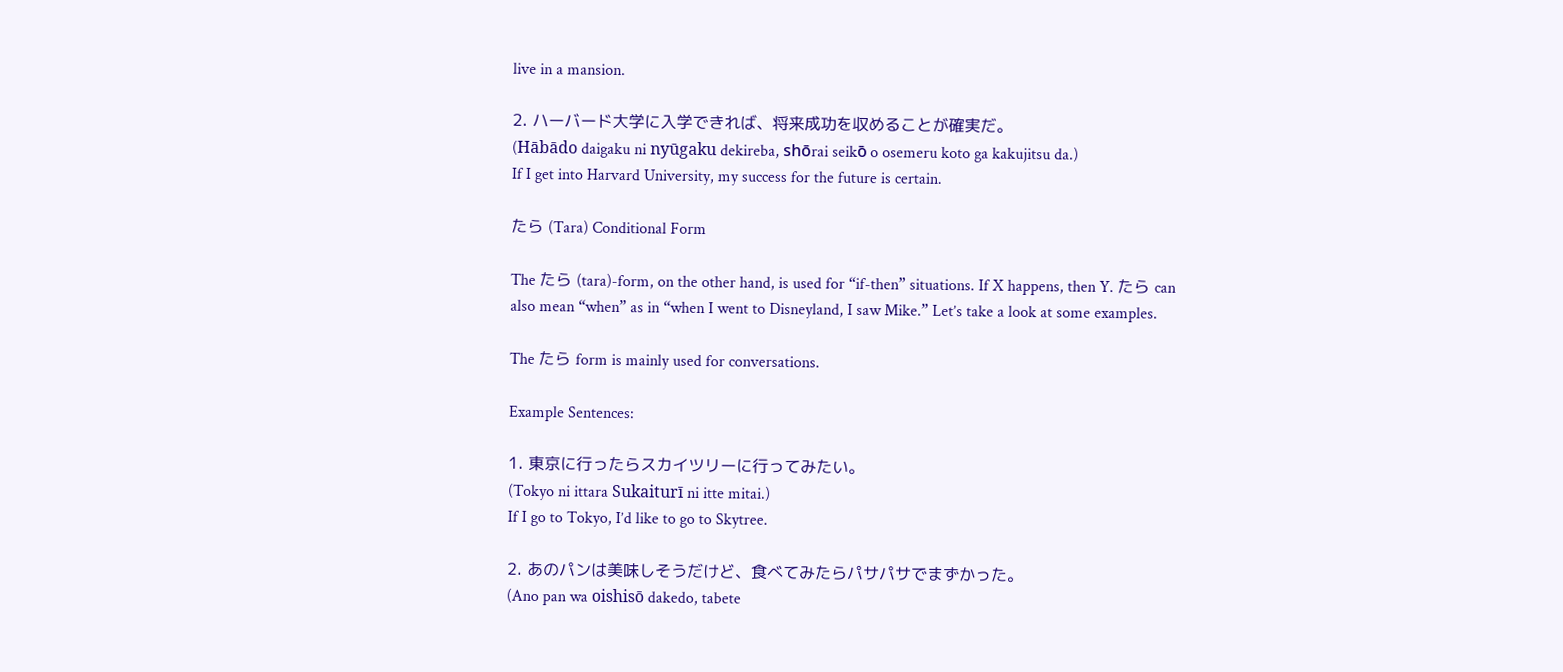live in a mansion.

2. ハーバード大学に入学できれば、将来成功を収めることが確実だ。
(Hābādo daigaku ni nyūgaku dekireba, shо̄rai seikо̄ o osemeru koto ga kakujitsu da.)
If I get into Harvard University, my success for the future is certain.

たら (Tara) Conditional Form

The たら (tara)-form, on the other hand, is used for “if-then” situations. If X happens, then Y. たら can also mean “when” as in “when I went to Disneyland, I saw Mike.” Let’s take a look at some examples.

The たら form is mainly used for conversations.

Example Sentences:

1. 東京に行ったらスカイツリーに行ってみたい。
(Tokyo ni ittara Sukaiturī ni itte mitai.)
If I go to Tokyo, I’d like to go to Skytree.

2. あのパンは美味しそうだけど、食べてみたらパサパサでまずかった。
(Ano pan wa oishisō dakedo, tabete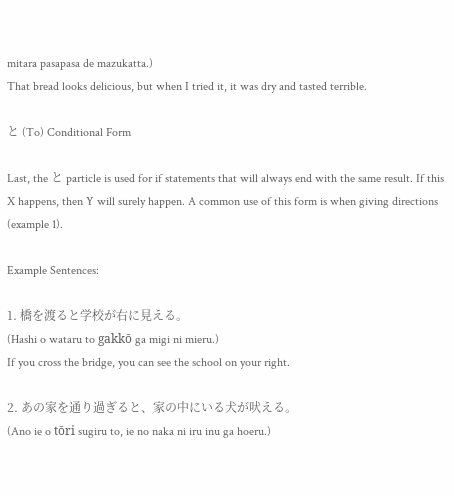mitara pasapasa de mazukatta.)
That bread looks delicious, but when I tried it, it was dry and tasted terrible.

と (To) Conditional Form

Last, the と particle is used for if statements that will always end with the same result. If this X happens, then Y will surely happen. A common use of this form is when giving directions (example 1).

Example Sentences:

1. 橋を渡ると学校が右に見える。
(Hashi o wataru to gakkō ga migi ni mieru.)
If you cross the bridge, you can see the school on your right.

2. あの家を通り過ぎると、家の中にいる犬が吠える。
(Ano ie o tōri sugiru to, ie no naka ni iru inu ga hoeru.)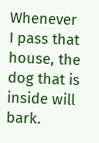Whenever I pass that house, the dog that is inside will bark.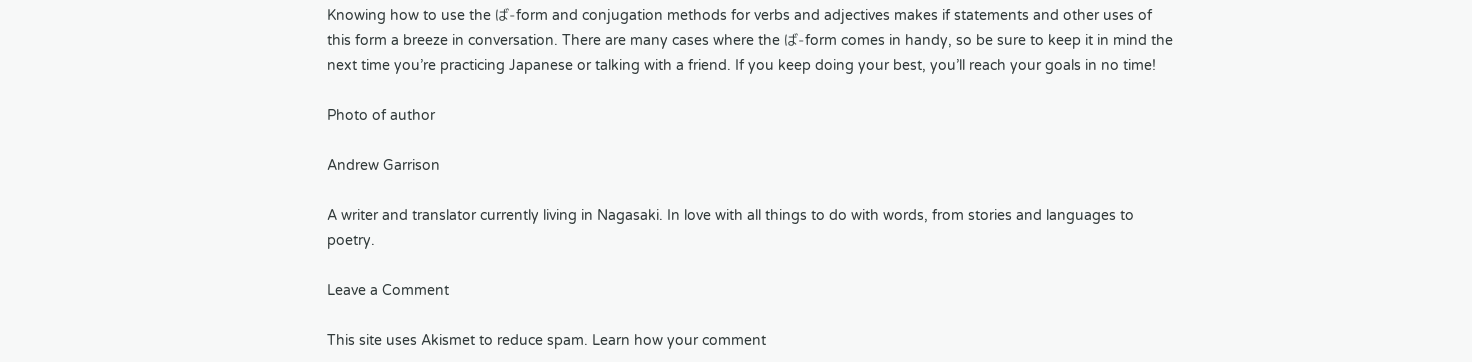Knowing how to use the ば-form and conjugation methods for verbs and adjectives makes if statements and other uses of this form a breeze in conversation. There are many cases where the ば-form comes in handy, so be sure to keep it in mind the next time you’re practicing Japanese or talking with a friend. If you keep doing your best, you’ll reach your goals in no time!

Photo of author

Andrew Garrison

A writer and translator currently living in Nagasaki. In love with all things to do with words, from stories and languages to poetry.

Leave a Comment

This site uses Akismet to reduce spam. Learn how your comment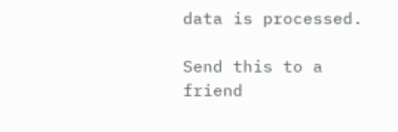data is processed.

Send this to a friend